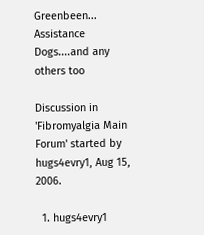Greenbeen... Assistance Dogs....and any others too

Discussion in 'Fibromyalgia Main Forum' started by hugs4evry1, Aug 15, 2006.

  1. hugs4evry1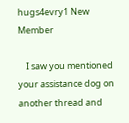hugs4evry1 New Member

    I saw you mentioned your assistance dog on another thread and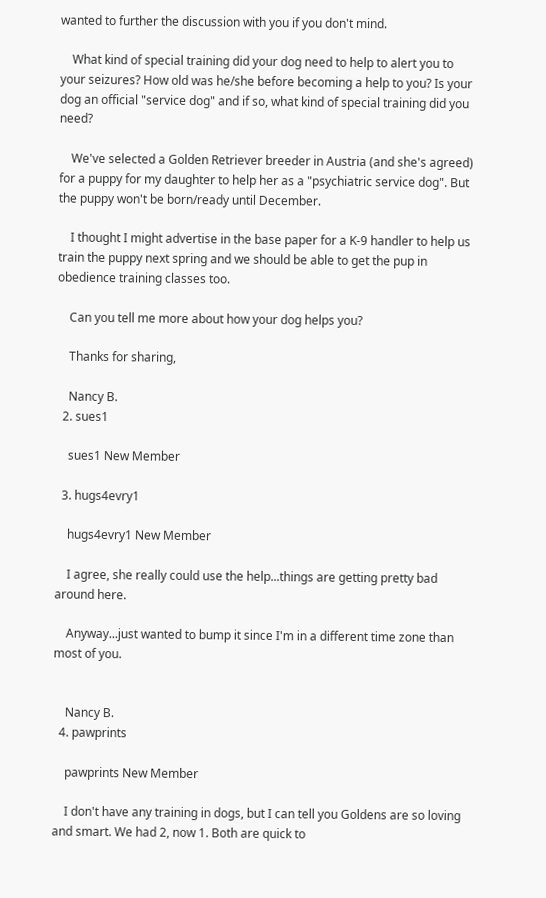wanted to further the discussion with you if you don't mind.

    What kind of special training did your dog need to help to alert you to your seizures? How old was he/she before becoming a help to you? Is your dog an official "service dog" and if so, what kind of special training did you need?

    We've selected a Golden Retriever breeder in Austria (and she's agreed) for a puppy for my daughter to help her as a "psychiatric service dog". But the puppy won't be born/ready until December.

    I thought I might advertise in the base paper for a K-9 handler to help us train the puppy next spring and we should be able to get the pup in obedience training classes too.

    Can you tell me more about how your dog helps you?

    Thanks for sharing,

    Nancy B.
  2. sues1

    sues1 New Member

  3. hugs4evry1

    hugs4evry1 New Member

    I agree, she really could use the help...things are getting pretty bad around here.

    Anyway...just wanted to bump it since I'm in a different time zone than most of you.


    Nancy B.
  4. pawprints

    pawprints New Member

    I don't have any training in dogs, but I can tell you Goldens are so loving and smart. We had 2, now 1. Both are quick to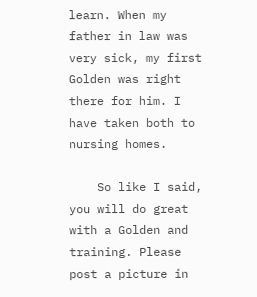learn. When my father in law was very sick, my first Golden was right there for him. I have taken both to nursing homes.

    So like I said, you will do great with a Golden and training. Please post a picture in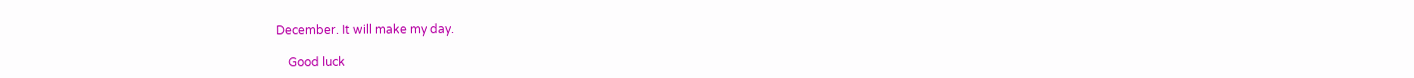December. It will make my day.

    Good luck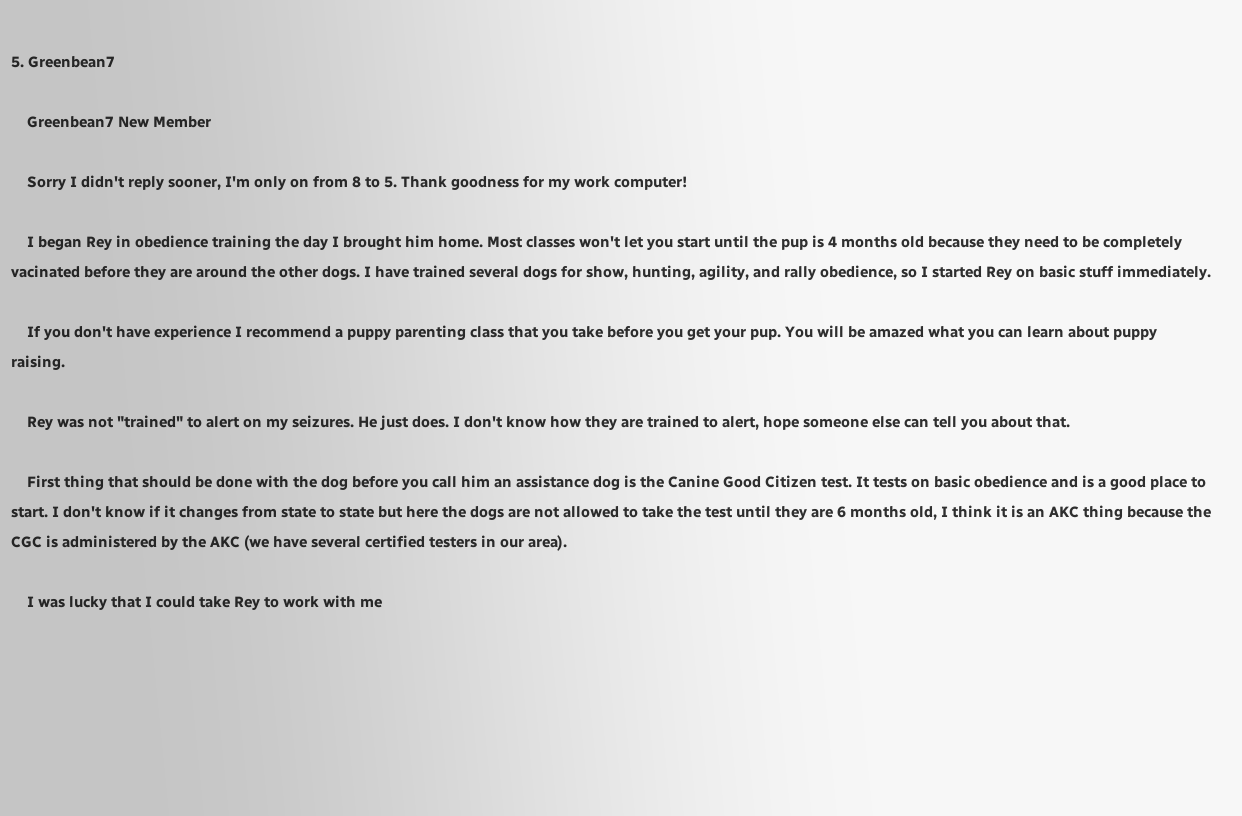5. Greenbean7

    Greenbean7 New Member

    Sorry I didn't reply sooner, I'm only on from 8 to 5. Thank goodness for my work computer!

    I began Rey in obedience training the day I brought him home. Most classes won't let you start until the pup is 4 months old because they need to be completely vacinated before they are around the other dogs. I have trained several dogs for show, hunting, agility, and rally obedience, so I started Rey on basic stuff immediately.

    If you don't have experience I recommend a puppy parenting class that you take before you get your pup. You will be amazed what you can learn about puppy raising.

    Rey was not "trained" to alert on my seizures. He just does. I don't know how they are trained to alert, hope someone else can tell you about that.

    First thing that should be done with the dog before you call him an assistance dog is the Canine Good Citizen test. It tests on basic obedience and is a good place to start. I don't know if it changes from state to state but here the dogs are not allowed to take the test until they are 6 months old, I think it is an AKC thing because the CGC is administered by the AKC (we have several certified testers in our area).

    I was lucky that I could take Rey to work with me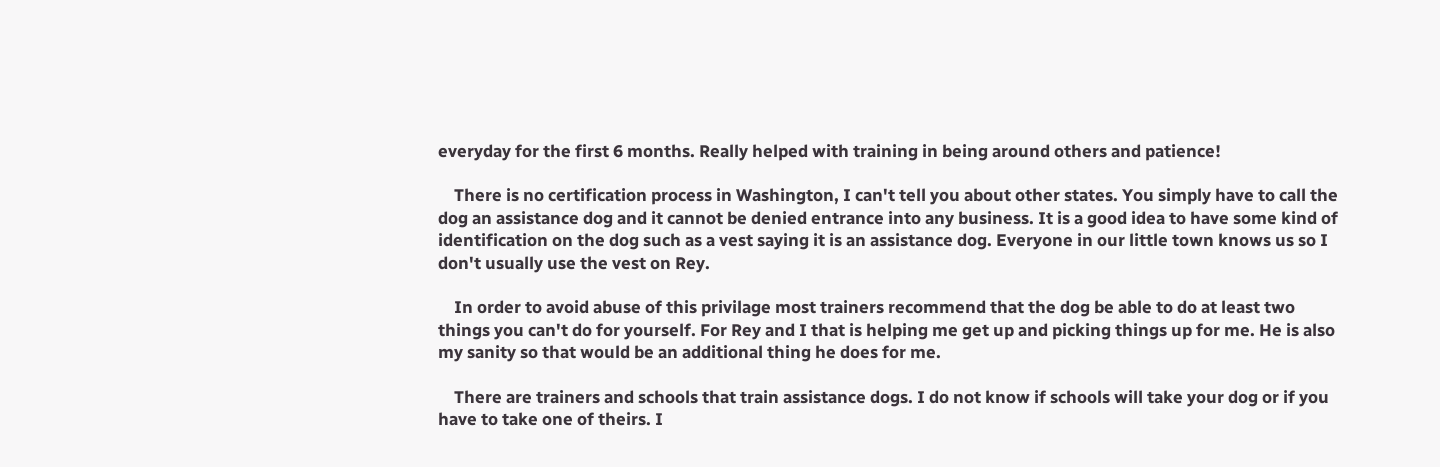everyday for the first 6 months. Really helped with training in being around others and patience!

    There is no certification process in Washington, I can't tell you about other states. You simply have to call the dog an assistance dog and it cannot be denied entrance into any business. It is a good idea to have some kind of identification on the dog such as a vest saying it is an assistance dog. Everyone in our little town knows us so I don't usually use the vest on Rey.

    In order to avoid abuse of this privilage most trainers recommend that the dog be able to do at least two things you can't do for yourself. For Rey and I that is helping me get up and picking things up for me. He is also my sanity so that would be an additional thing he does for me.

    There are trainers and schools that train assistance dogs. I do not know if schools will take your dog or if you have to take one of theirs. I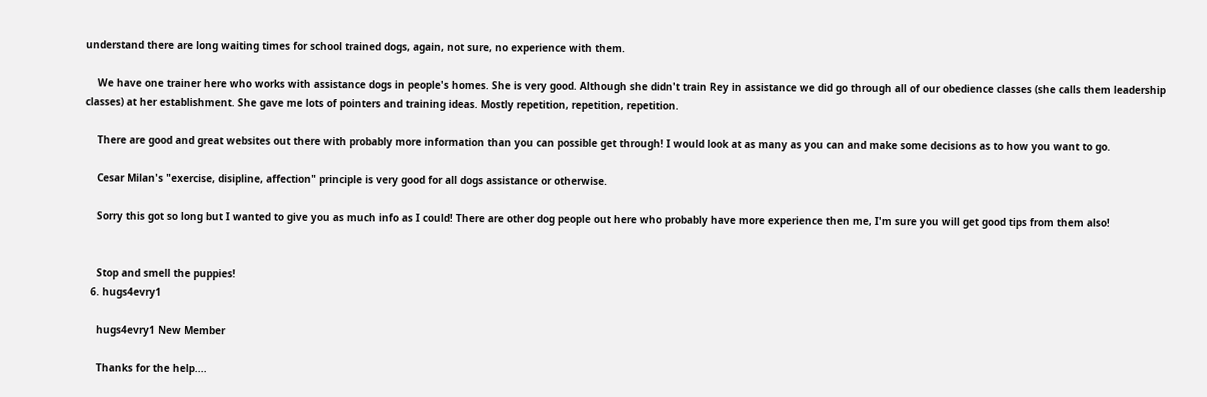understand there are long waiting times for school trained dogs, again, not sure, no experience with them.

    We have one trainer here who works with assistance dogs in people's homes. She is very good. Although she didn't train Rey in assistance we did go through all of our obedience classes (she calls them leadership classes) at her establishment. She gave me lots of pointers and training ideas. Mostly repetition, repetition, repetition.

    There are good and great websites out there with probably more information than you can possible get through! I would look at as many as you can and make some decisions as to how you want to go.

    Cesar Milan's "exercise, disipline, affection" principle is very good for all dogs assistance or otherwise.

    Sorry this got so long but I wanted to give you as much info as I could! There are other dog people out here who probably have more experience then me, I'm sure you will get good tips from them also!


    Stop and smell the puppies!
  6. hugs4evry1

    hugs4evry1 New Member

    Thanks for the help....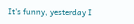It's funny, yesterday I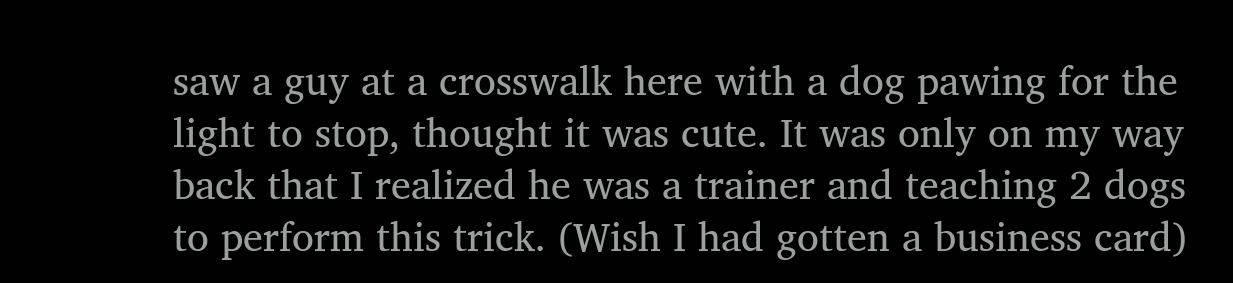saw a guy at a crosswalk here with a dog pawing for the light to stop, thought it was cute. It was only on my way back that I realized he was a trainer and teaching 2 dogs to perform this trick. (Wish I had gotten a business card)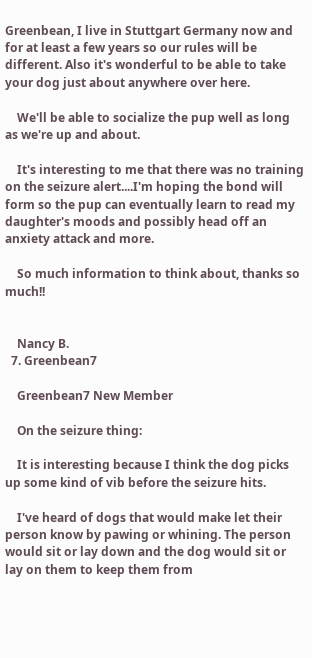Greenbean, I live in Stuttgart Germany now and for at least a few years so our rules will be different. Also it's wonderful to be able to take your dog just about anywhere over here.

    We'll be able to socialize the pup well as long as we're up and about.

    It's interesting to me that there was no training on the seizure alert....I'm hoping the bond will form so the pup can eventually learn to read my daughter's moods and possibly head off an anxiety attack and more.

    So much information to think about, thanks so much!!


    Nancy B.
  7. Greenbean7

    Greenbean7 New Member

    On the seizure thing:

    It is interesting because I think the dog picks up some kind of vib before the seizure hits.

    I've heard of dogs that would make let their person know by pawing or whining. The person would sit or lay down and the dog would sit or lay on them to keep them from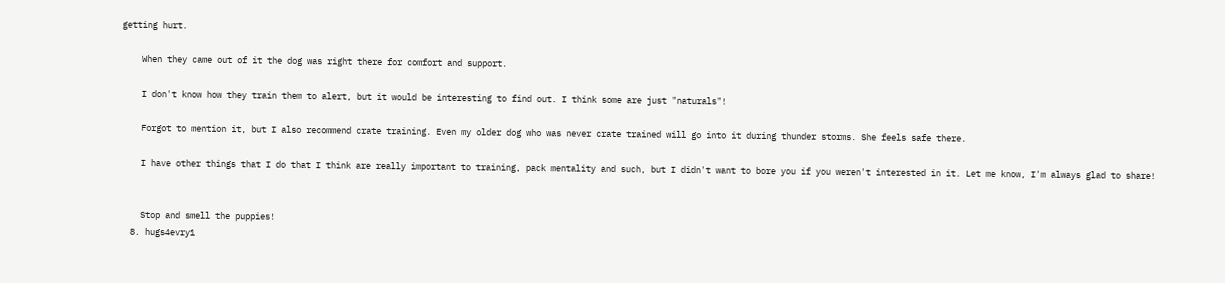getting hurt.

    When they came out of it the dog was right there for comfort and support.

    I don't know how they train them to alert, but it would be interesting to find out. I think some are just "naturals"!

    Forgot to mention it, but I also recommend crate training. Even my older dog who was never crate trained will go into it during thunder storms. She feels safe there.

    I have other things that I do that I think are really important to training, pack mentality and such, but I didn't want to bore you if you weren't interested in it. Let me know, I'm always glad to share!


    Stop and smell the puppies!
  8. hugs4evry1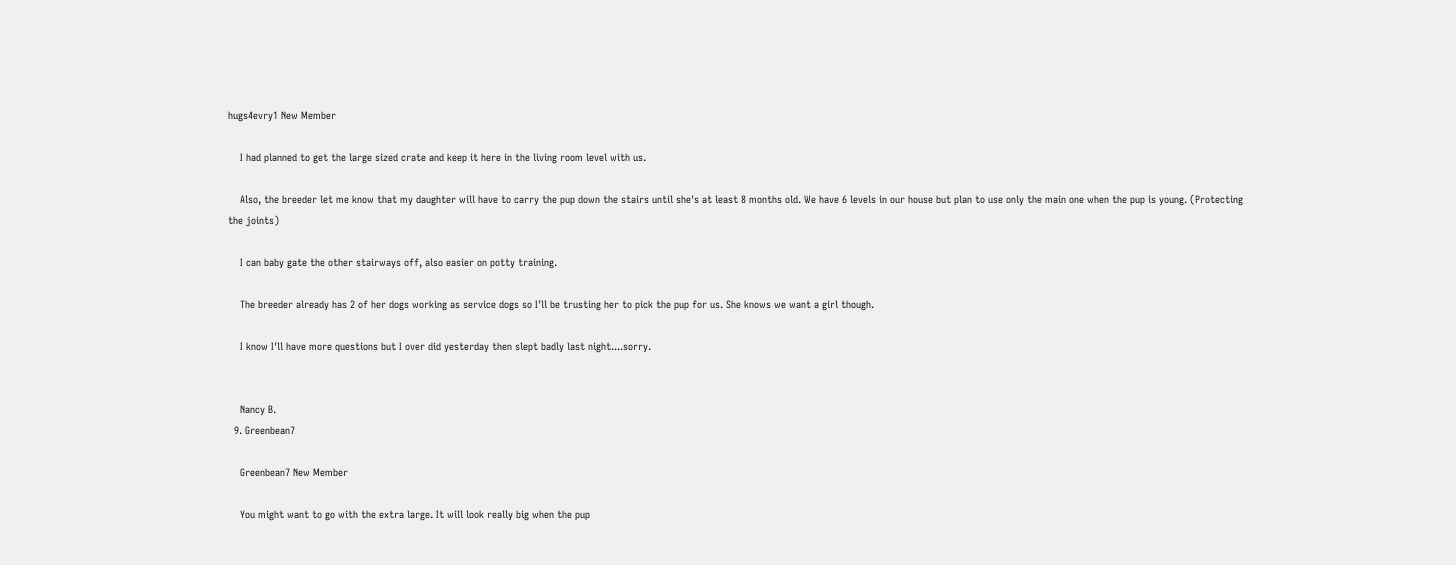hugs4evry1 New Member

    I had planned to get the large sized crate and keep it here in the living room level with us.

    Also, the breeder let me know that my daughter will have to carry the pup down the stairs until she's at least 8 months old. We have 6 levels in our house but plan to use only the main one when the pup is young. (Protecting the joints)

    I can baby gate the other stairways off, also easier on potty training.

    The breeder already has 2 of her dogs working as service dogs so I'll be trusting her to pick the pup for us. She knows we want a girl though.

    I know I'll have more questions but I over did yesterday then slept badly last night....sorry.


    Nancy B.
  9. Greenbean7

    Greenbean7 New Member

    You might want to go with the extra large. It will look really big when the pup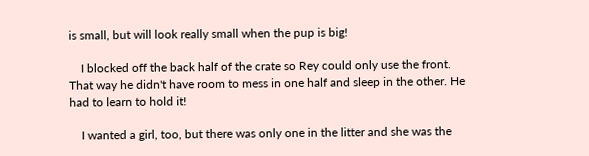is small, but will look really small when the pup is big!

    I blocked off the back half of the crate so Rey could only use the front. That way he didn't have room to mess in one half and sleep in the other. He had to learn to hold it!

    I wanted a girl, too, but there was only one in the litter and she was the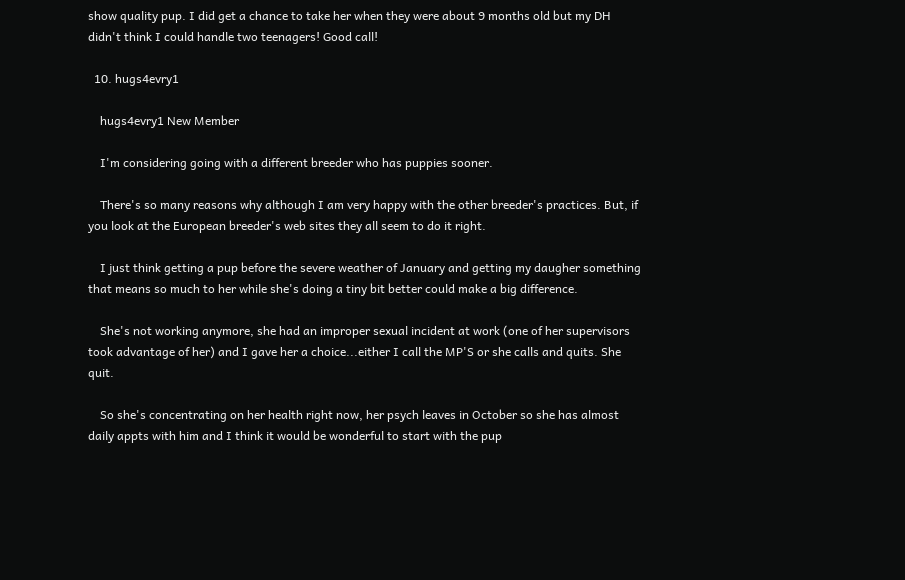show quality pup. I did get a chance to take her when they were about 9 months old but my DH didn't think I could handle two teenagers! Good call!

  10. hugs4evry1

    hugs4evry1 New Member

    I'm considering going with a different breeder who has puppies sooner.

    There's so many reasons why although I am very happy with the other breeder's practices. But, if you look at the European breeder's web sites they all seem to do it right.

    I just think getting a pup before the severe weather of January and getting my daugher something that means so much to her while she's doing a tiny bit better could make a big difference.

    She's not working anymore, she had an improper sexual incident at work (one of her supervisors took advantage of her) and I gave her a choice...either I call the MP'S or she calls and quits. She quit.

    So she's concentrating on her health right now, her psych leaves in October so she has almost daily appts with him and I think it would be wonderful to start with the pup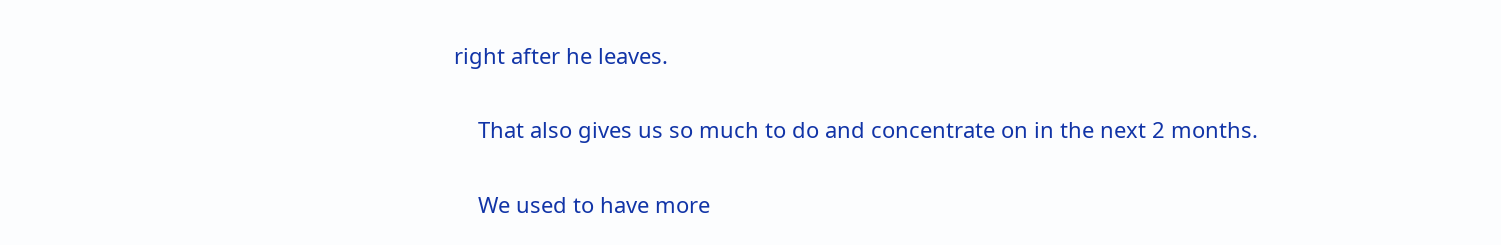right after he leaves.

    That also gives us so much to do and concentrate on in the next 2 months.

    We used to have more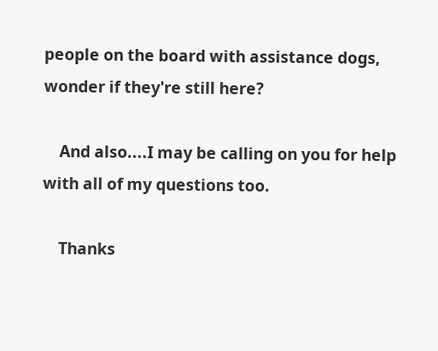people on the board with assistance dogs, wonder if they're still here?

    And also....I may be calling on you for help with all of my questions too.

    Thanks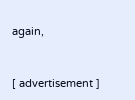again,


[ advertisement ]